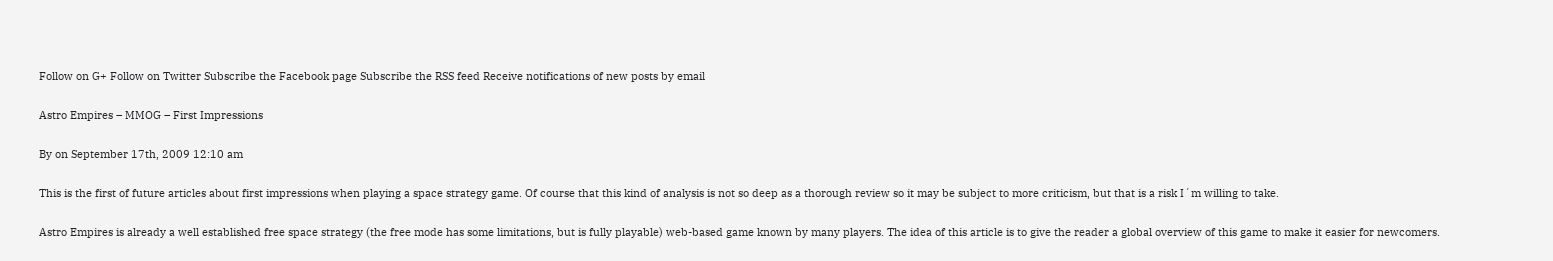Follow on G+ Follow on Twitter Subscribe the Facebook page Subscribe the RSS feed Receive notifications of new posts by email

Astro Empires – MMOG – First Impressions

By on September 17th, 2009 12:10 am

This is the first of future articles about first impressions when playing a space strategy game. Of course that this kind of analysis is not so deep as a thorough review so it may be subject to more criticism, but that is a risk I´m willing to take.

Astro Empires is already a well established free space strategy (the free mode has some limitations, but is fully playable) web-based game known by many players. The idea of this article is to give the reader a global overview of this game to make it easier for newcomers.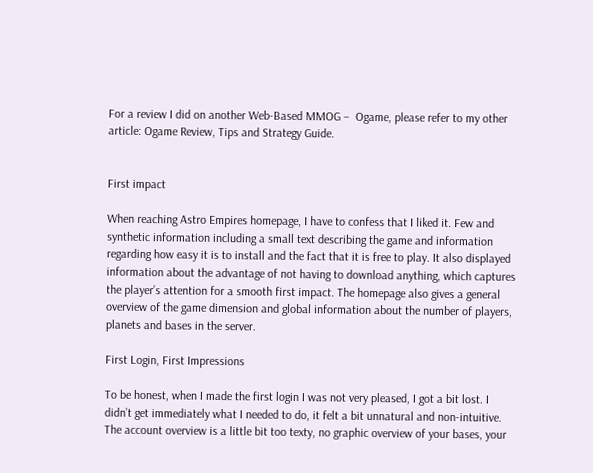For a review I did on another Web-Based MMOG –  Ogame, please refer to my other article: Ogame Review, Tips and Strategy Guide.


First impact

When reaching Astro Empires homepage, I have to confess that I liked it. Few and synthetic information including a small text describing the game and information regarding how easy it is to install and the fact that it is free to play. It also displayed  information about the advantage of not having to download anything, which captures the player’s attention for a smooth first impact. The homepage also gives a general overview of the game dimension and global information about the number of players, planets and bases in the server.

First Login, First Impressions

To be honest, when I made the first login I was not very pleased, I got a bit lost. I didn’t get immediately what I needed to do, it felt a bit unnatural and non-intuitive. The account overview is a little bit too texty, no graphic overview of your bases, your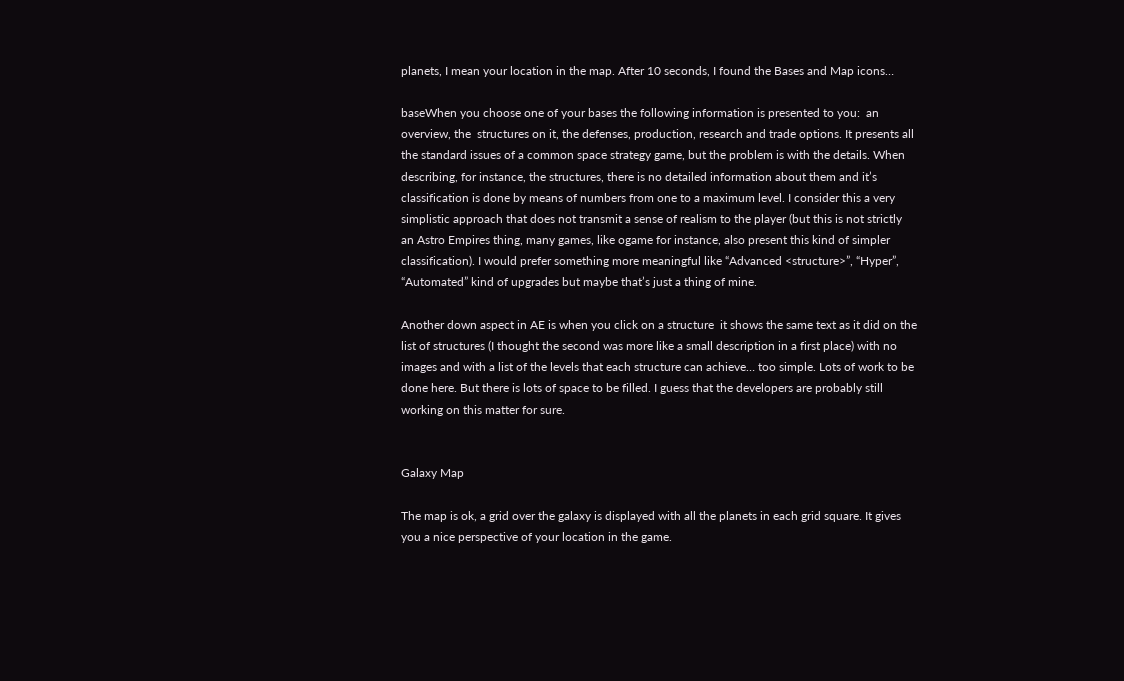planets, I mean your location in the map. After 10 seconds, I found the Bases and Map icons…

baseWhen you choose one of your bases the following information is presented to you:  an overview, the  structures on it, the defenses, production, research and trade options. It presents all the standard issues of a common space strategy game, but the problem is with the details. When describing, for instance, the structures, there is no detailed information about them and it’s classification is done by means of numbers from one to a maximum level. I consider this a very simplistic approach that does not transmit a sense of realism to the player (but this is not strictly an Astro Empires thing, many games, like ogame for instance, also present this kind of simpler classification). I would prefer something more meaningful like “Advanced <structure>”, “Hyper”, “Automated” kind of upgrades but maybe that’s just a thing of mine.

Another down aspect in AE is when you click on a structure  it shows the same text as it did on the list of structures (I thought the second was more like a small description in a first place) with no images and with a list of the levels that each structure can achieve… too simple. Lots of work to be done here. But there is lots of space to be filled. I guess that the developers are probably still working on this matter for sure.


Galaxy Map

The map is ok, a grid over the galaxy is displayed with all the planets in each grid square. It gives you a nice perspective of your location in the game.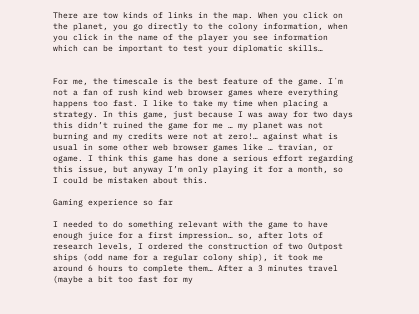There are tow kinds of links in the map. When you click on the planet, you go directly to the colony information, when you click in the name of the player you see information which can be important to test your diplomatic skills…


For me, the timescale is the best feature of the game. I´m not a fan of rush kind web browser games where everything happens too fast. I like to take my time when placing a strategy. In this game, just because I was away for two days this didn’t ruined the game for me … my planet was not burning and my credits were not at zero!… against what is usual in some other web browser games like … travian, or ogame. I think this game has done a serious effort regarding this issue, but anyway I’m only playing it for a month, so  I could be mistaken about this.

Gaming experience so far

I needed to do something relevant with the game to have enough juice for a first impression… so, after lots of research levels, I ordered the construction of two Outpost ships (odd name for a regular colony ship), it took me around 6 hours to complete them… After a 3 minutes travel (maybe a bit too fast for my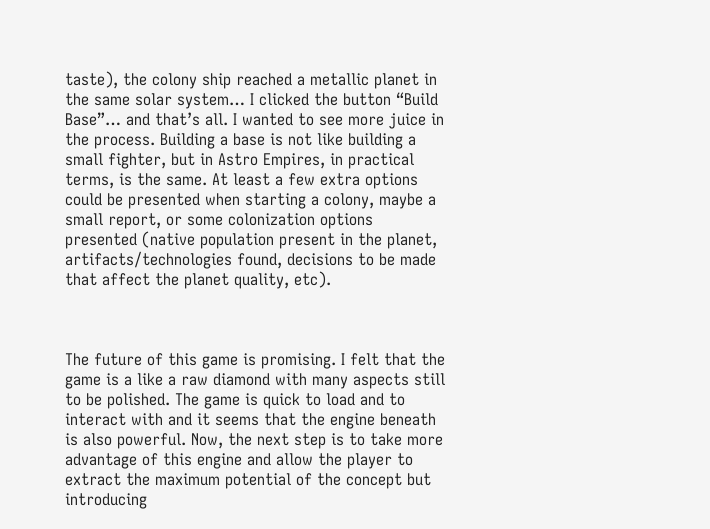taste), the colony ship reached a metallic planet in the same solar system… I clicked the button “Build Base”… and that’s all. I wanted to see more juice in the process. Building a base is not like building a small fighter, but in Astro Empires, in practical terms, is the same. At least a few extra options could be presented when starting a colony, maybe a small report, or some colonization options presented (native population present in the planet, artifacts/technologies found, decisions to be made that affect the planet quality, etc).



The future of this game is promising. I felt that the game is a like a raw diamond with many aspects still to be polished. The game is quick to load and to interact with and it seems that the engine beneath is also powerful. Now, the next step is to take more advantage of this engine and allow the player to extract the maximum potential of the concept but introducing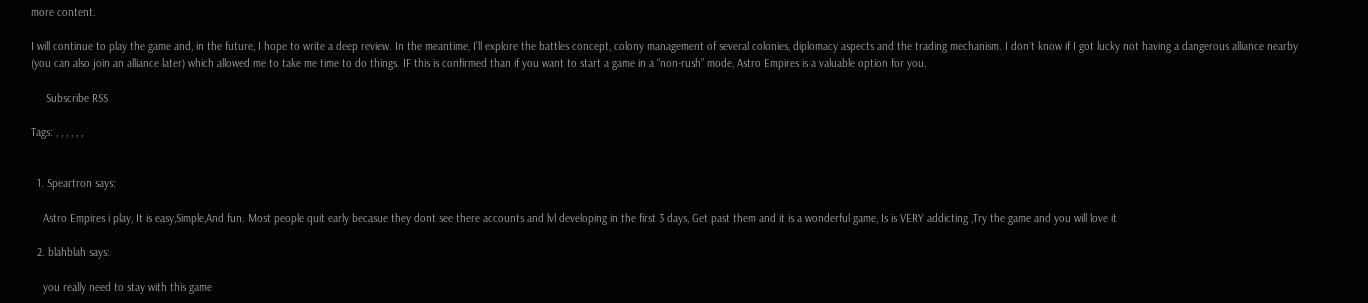more content.

I will continue to play the game and, in the future, I hope to write a deep review. In the meantime, I’ll explore the battles concept, colony management of several colonies, diplomacy aspects and the trading mechanism. I don´t know if I got lucky not having a dangerous alliance nearby (you can also join an alliance later) which allowed me to take me time to do things. IF this is confirmed than if you want to start a game in a “non-rush” mode, Astro Empires is a valuable option for you.

     Subscribe RSS

Tags: , , , , , ,


  1. Speartron says:

    Astro Empires i play, It is easy,Simple,And fun. Most people quit early becasue they dont see there accounts and lvl developing in the first 3 days, Get past them and it is a wonderful game, Is is VERY addicting ,Try the game and you will love it

  2. blahblah says:

    you really need to stay with this game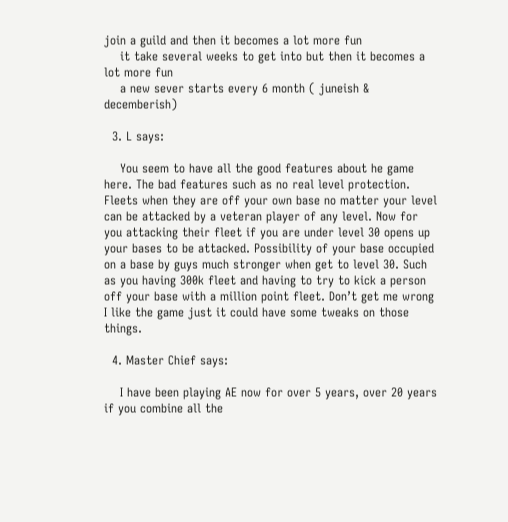join a guild and then it becomes a lot more fun
    it take several weeks to get into but then it becomes a lot more fun
    a new sever starts every 6 month ( juneish & decemberish)

  3. L says:

    You seem to have all the good features about he game here. The bad features such as no real level protection. Fleets when they are off your own base no matter your level can be attacked by a veteran player of any level. Now for you attacking their fleet if you are under level 30 opens up your bases to be attacked. Possibility of your base occupied on a base by guys much stronger when get to level 30. Such as you having 300k fleet and having to try to kick a person off your base with a million point fleet. Don’t get me wrong I like the game just it could have some tweaks on those things.

  4. Master Chief says:

    I have been playing AE now for over 5 years, over 20 years if you combine all the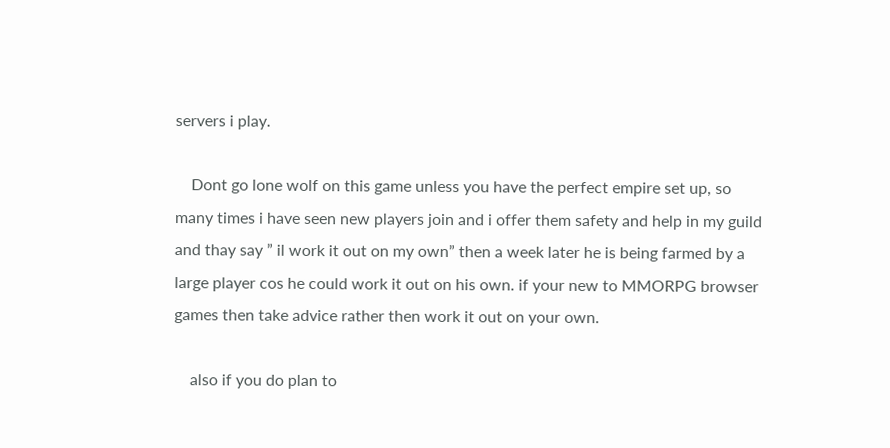servers i play.

    Dont go lone wolf on this game unless you have the perfect empire set up, so many times i have seen new players join and i offer them safety and help in my guild and thay say ” il work it out on my own” then a week later he is being farmed by a large player cos he could work it out on his own. if your new to MMORPG browser games then take advice rather then work it out on your own.

    also if you do plan to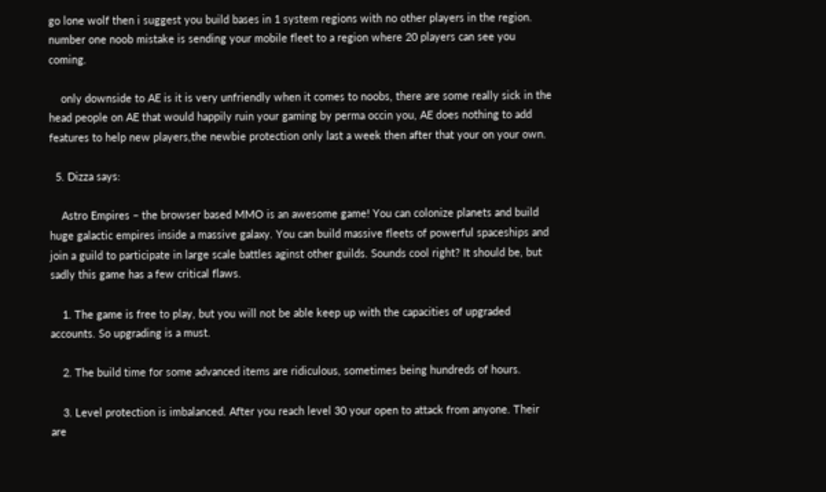go lone wolf then i suggest you build bases in 1 system regions with no other players in the region. number one noob mistake is sending your mobile fleet to a region where 20 players can see you coming.

    only downside to AE is it is very unfriendly when it comes to noobs, there are some really sick in the head people on AE that would happily ruin your gaming by perma occin you, AE does nothing to add features to help new players,the newbie protection only last a week then after that your on your own.

  5. Dizza says:

    Astro Empires – the browser based MMO is an awesome game! You can colonize planets and build huge galactic empires inside a massive galaxy. You can build massive fleets of powerful spaceships and join a guild to participate in large scale battles aginst other guilds. Sounds cool right? It should be, but sadly this game has a few critical flaws.

    1. The game is free to play, but you will not be able keep up with the capacities of upgraded accounts. So upgrading is a must.

    2. The build time for some advanced items are ridiculous, sometimes being hundreds of hours.

    3. Level protection is imbalanced. After you reach level 30 your open to attack from anyone. Their are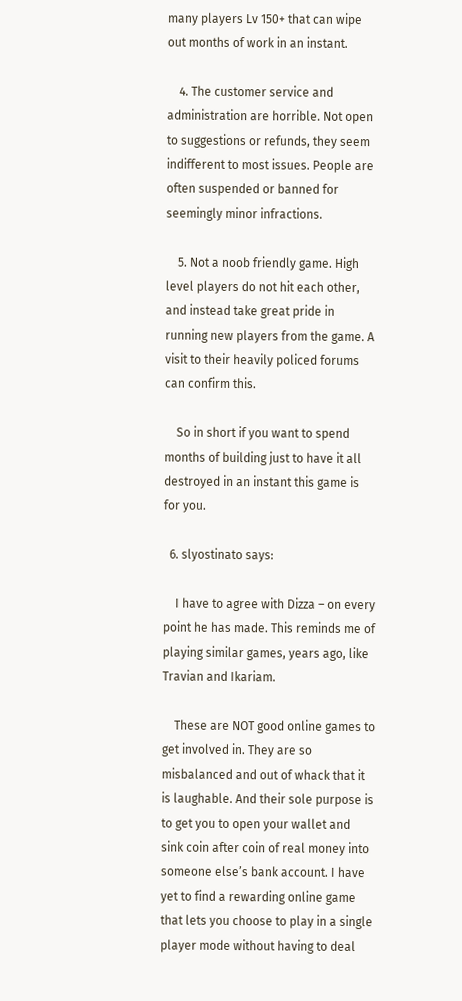many players Lv 150+ that can wipe out months of work in an instant.

    4. The customer service and administration are horrible. Not open to suggestions or refunds, they seem indifferent to most issues. People are often suspended or banned for seemingly minor infractions.

    5. Not a noob friendly game. High level players do not hit each other, and instead take great pride in running new players from the game. A visit to their heavily policed forums can confirm this.

    So in short if you want to spend months of building just to have it all destroyed in an instant this game is for you.

  6. slyostinato says:

    I have to agree with Dizza – on every point he has made. This reminds me of playing similar games, years ago, like Travian and Ikariam.

    These are NOT good online games to get involved in. They are so misbalanced and out of whack that it is laughable. And their sole purpose is to get you to open your wallet and sink coin after coin of real money into someone else’s bank account. I have yet to find a rewarding online game that lets you choose to play in a single player mode without having to deal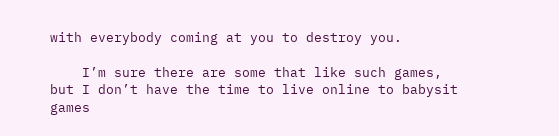with everybody coming at you to destroy you.

    I’m sure there are some that like such games, but I don’t have the time to live online to babysit games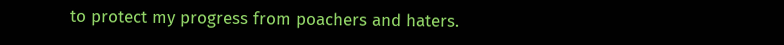to protect my progress from poachers and haters.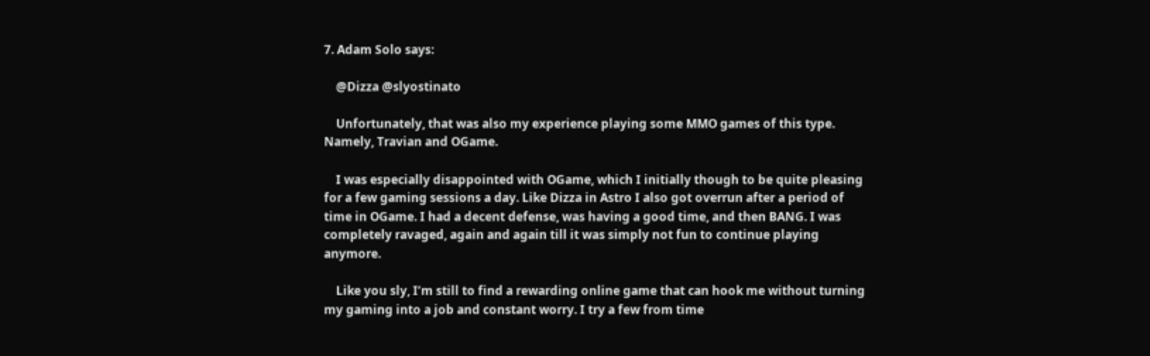7. Adam Solo says:

    @Dizza @slyostinato

    Unfortunately, that was also my experience playing some MMO games of this type. Namely, Travian and OGame.

    I was especially disappointed with OGame, which I initially though to be quite pleasing for a few gaming sessions a day. Like Dizza in Astro I also got overrun after a period of time in OGame. I had a decent defense, was having a good time, and then BANG. I was completely ravaged, again and again till it was simply not fun to continue playing anymore.

    Like you sly, I’m still to find a rewarding online game that can hook me without turning my gaming into a job and constant worry. I try a few from time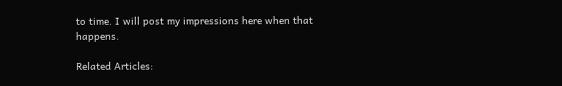to time. I will post my impressions here when that happens.

Related Articles: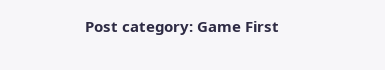Post category: Game First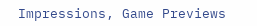Impressions, Game Previews